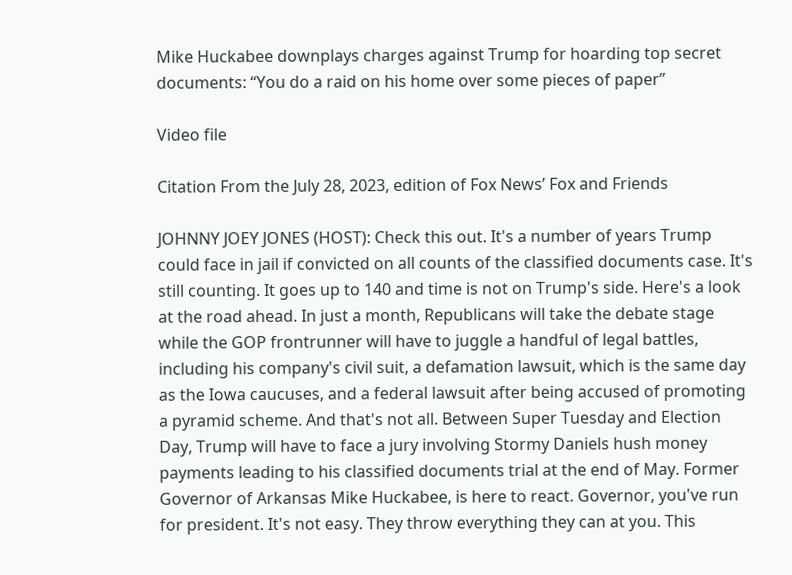Mike Huckabee downplays charges against Trump for hoarding top secret documents: “You do a raid on his home over some pieces of paper”

Video file

Citation From the July 28, 2023, edition of Fox News’ Fox and Friends

JOHNNY JOEY JONES (HOST): Check this out. It's a number of years Trump could face in jail if convicted on all counts of the classified documents case. It's still counting. It goes up to 140 and time is not on Trump's side. Here's a look at the road ahead. In just a month, Republicans will take the debate stage while the GOP frontrunner will have to juggle a handful of legal battles, including his company's civil suit, a defamation lawsuit, which is the same day as the Iowa caucuses, and a federal lawsuit after being accused of promoting a pyramid scheme. And that's not all. Between Super Tuesday and Election Day, Trump will have to face a jury involving Stormy Daniels hush money payments leading to his classified documents trial at the end of May. Former Governor of Arkansas Mike Huckabee, is here to react. Governor, you've run for president. It's not easy. They throw everything they can at you. This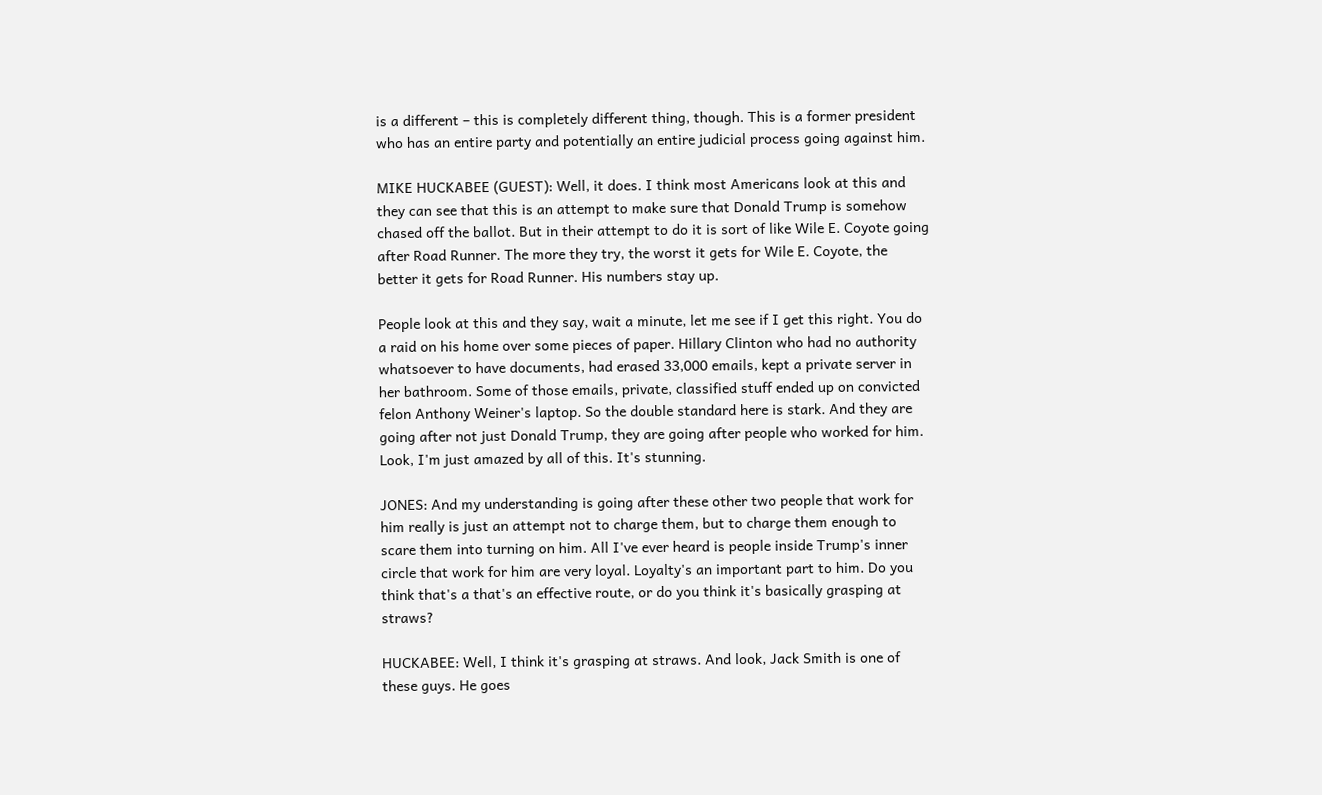is a different – this is completely different thing, though. This is a former president who has an entire party and potentially an entire judicial process going against him.

MIKE HUCKABEE (GUEST): Well, it does. I think most Americans look at this and they can see that this is an attempt to make sure that Donald Trump is somehow chased off the ballot. But in their attempt to do it is sort of like Wile E. Coyote going after Road Runner. The more they try, the worst it gets for Wile E. Coyote, the better it gets for Road Runner. His numbers stay up.

People look at this and they say, wait a minute, let me see if I get this right. You do a raid on his home over some pieces of paper. Hillary Clinton who had no authority whatsoever to have documents, had erased 33,000 emails, kept a private server in her bathroom. Some of those emails, private, classified stuff ended up on convicted felon Anthony Weiner's laptop. So the double standard here is stark. And they are going after not just Donald Trump, they are going after people who worked for him. Look, I'm just amazed by all of this. It's stunning.

JONES: And my understanding is going after these other two people that work for him really is just an attempt not to charge them, but to charge them enough to scare them into turning on him. All I've ever heard is people inside Trump's inner circle that work for him are very loyal. Loyalty's an important part to him. Do you think that's a that's an effective route, or do you think it's basically grasping at straws?

HUCKABEE: Well, I think it's grasping at straws. And look, Jack Smith is one of these guys. He goes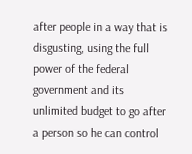after people in a way that is disgusting, using the full power of the federal government and its unlimited budget to go after a person so he can control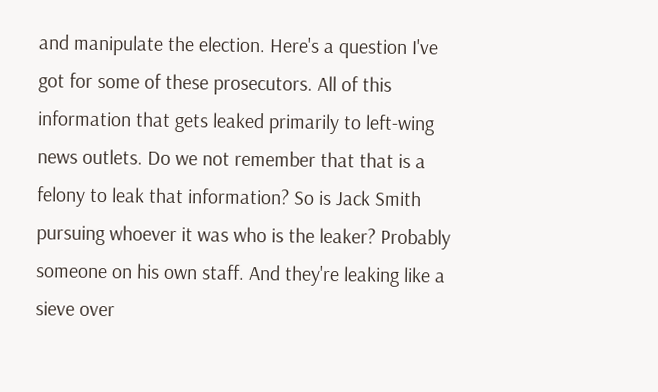and manipulate the election. Here's a question I've got for some of these prosecutors. All of this information that gets leaked primarily to left-wing news outlets. Do we not remember that that is a felony to leak that information? So is Jack Smith pursuing whoever it was who is the leaker? Probably someone on his own staff. And they're leaking like a sieve over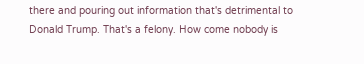there and pouring out information that's detrimental to Donald Trump. That's a felony. How come nobody is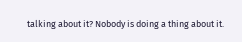talking about it? Nobody is doing a thing about it.